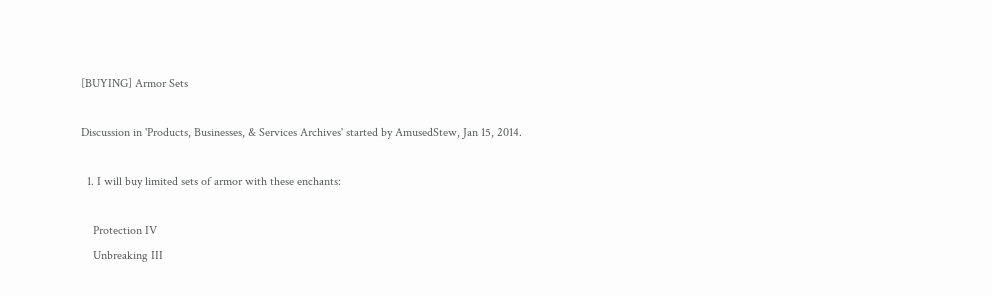[BUYING] Armor Sets

Discussion in 'Products, Businesses, & Services Archives' started by AmusedStew, Jan 15, 2014.

  1. I will buy limited sets of armor with these enchants:

    Protection IV
    Unbreaking III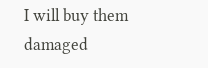I will buy them damaged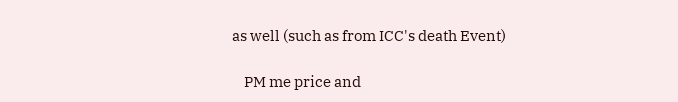as well (such as from ICC's death Event)

    PM me price and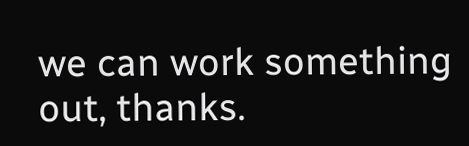we can work something out, thanks.